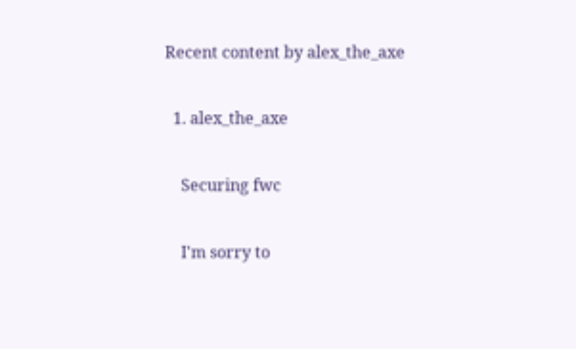Recent content by alex_the_axe

  1. alex_the_axe

    Securing fwc

    I'm sorry to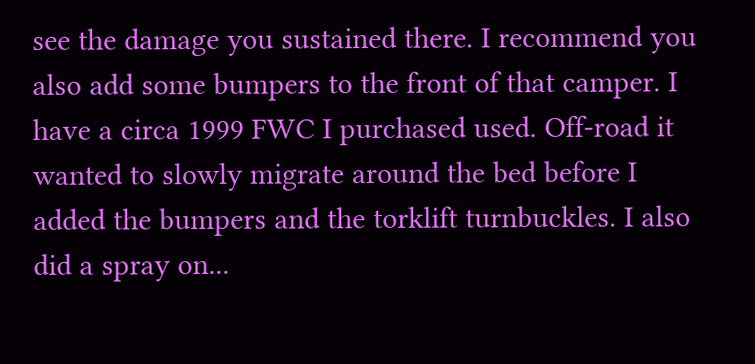see the damage you sustained there. I recommend you also add some bumpers to the front of that camper. I have a circa 1999 FWC I purchased used. Off-road it wanted to slowly migrate around the bed before I added the bumpers and the torklift turnbuckles. I also did a spray on...